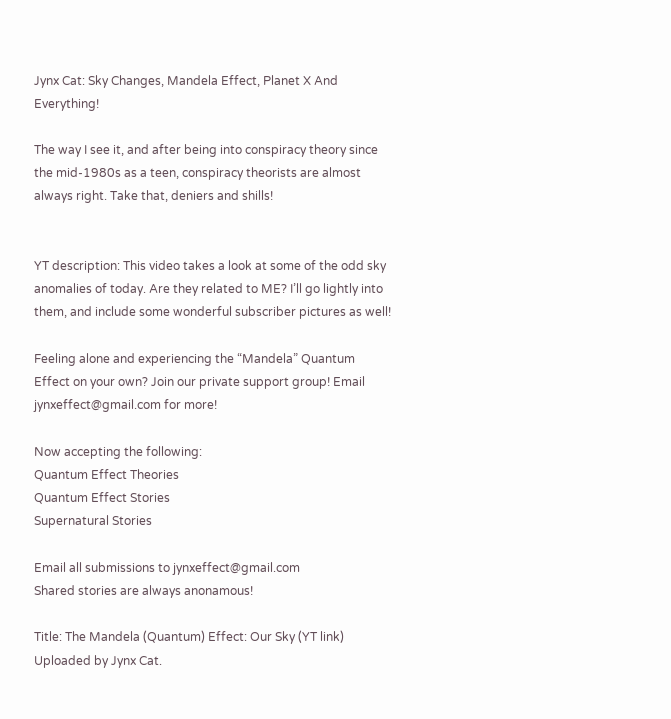Jynx Cat: Sky Changes, Mandela Effect, Planet X And Everything!

The way I see it, and after being into conspiracy theory since the mid-1980s as a teen, conspiracy theorists are almost always right. Take that, deniers and shills!


YT description: This video takes a look at some of the odd sky anomalies of today. Are they related to ME? I’ll go lightly into them, and include some wonderful subscriber pictures as well!

Feeling alone and experiencing the “Mandela” Quantum Effect on your own? Join our private support group! Email jynxeffect@gmail.com for more!

Now accepting the following:
Quantum Effect Theories
Quantum Effect Stories
Supernatural Stories

Email all submissions to jynxeffect@gmail.com
Shared stories are always anonamous!

Title: The Mandela (Quantum) Effect: Our Sky (YT link) Uploaded by Jynx Cat.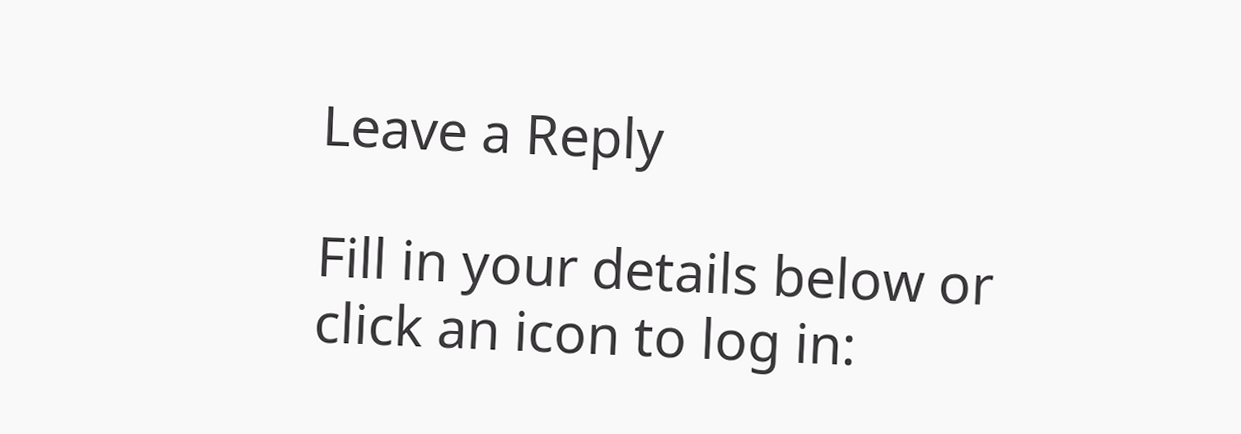Leave a Reply

Fill in your details below or click an icon to log in: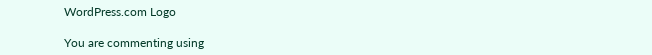WordPress.com Logo

You are commenting using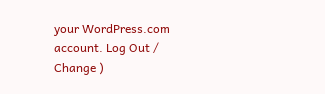your WordPress.com account. Log Out / Change )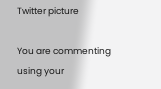Twitter picture

You are commenting using your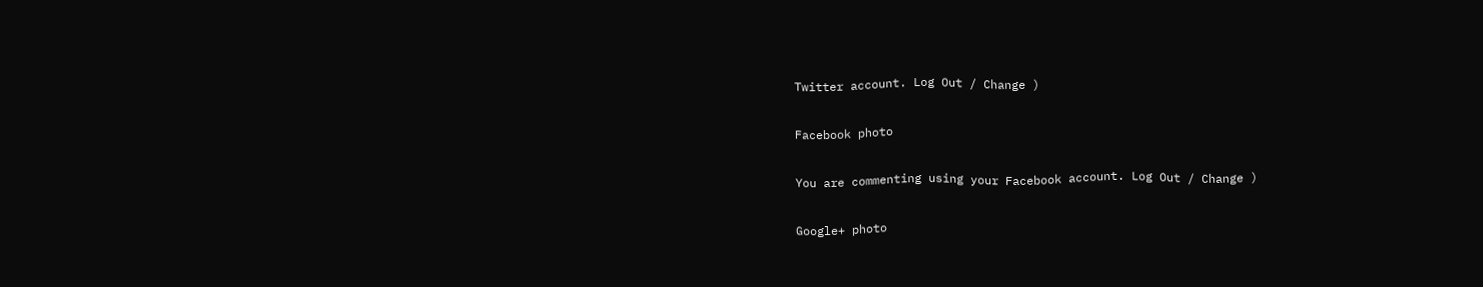Twitter account. Log Out / Change )

Facebook photo

You are commenting using your Facebook account. Log Out / Change )

Google+ photo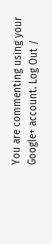You are commenting using your Google+ account. Log Out /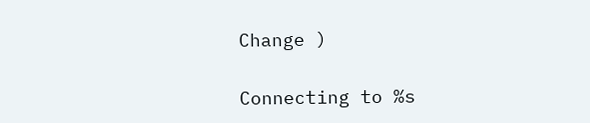Change )

Connecting to %s